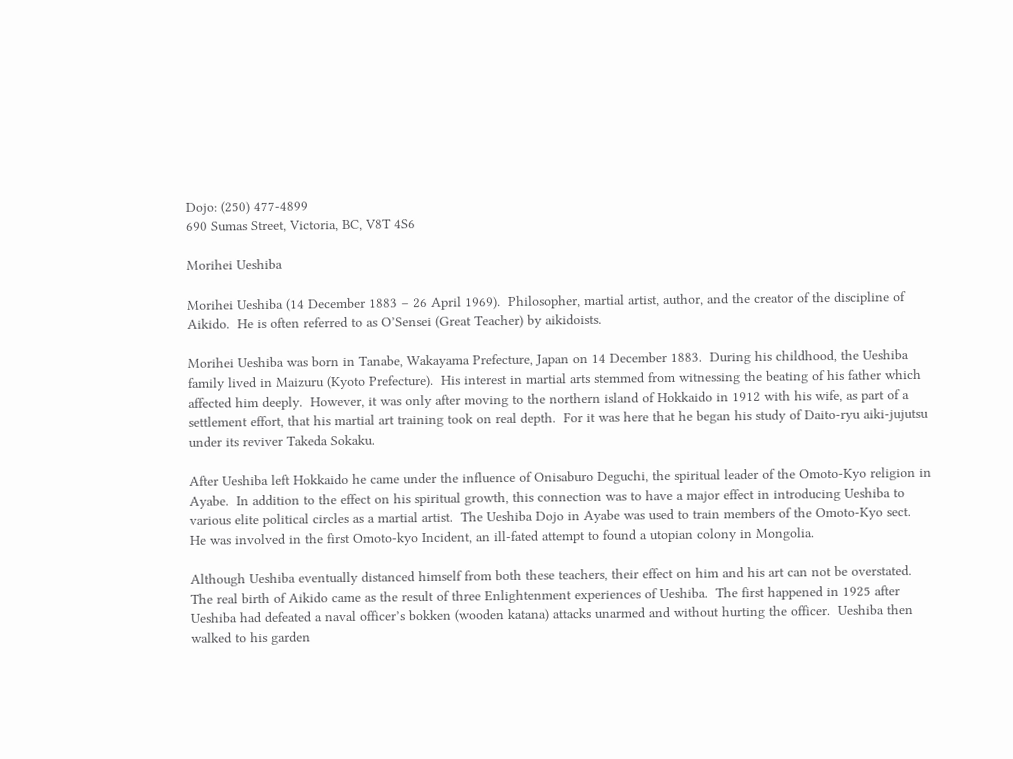Dojo: (250) 477-4899
690 Sumas Street, Victoria, BC, V8T 4S6

Morihei Ueshiba

Morihei Ueshiba (14 December 1883 – 26 April 1969).  Philosopher, martial artist, author, and the creator of the discipline of Aikido.  He is often referred to as O’Sensei (Great Teacher) by aikidoists.

Morihei Ueshiba was born in Tanabe, Wakayama Prefecture, Japan on 14 December 1883.  During his childhood, the Ueshiba family lived in Maizuru (Kyoto Prefecture).  His interest in martial arts stemmed from witnessing the beating of his father which affected him deeply.  However, it was only after moving to the northern island of Hokkaido in 1912 with his wife, as part of a settlement effort, that his martial art training took on real depth.  For it was here that he began his study of Daito-ryu aiki-jujutsu under its reviver Takeda Sokaku.

After Ueshiba left Hokkaido he came under the influence of Onisaburo Deguchi, the spiritual leader of the Omoto-Kyo religion in Ayabe.  In addition to the effect on his spiritual growth, this connection was to have a major effect in introducing Ueshiba to various elite political circles as a martial artist.  The Ueshiba Dojo in Ayabe was used to train members of the Omoto-Kyo sect.  He was involved in the first Omoto-kyo Incident, an ill-fated attempt to found a utopian colony in Mongolia.

Although Ueshiba eventually distanced himself from both these teachers, their effect on him and his art can not be overstated.  The real birth of Aikido came as the result of three Enlightenment experiences of Ueshiba.  The first happened in 1925 after Ueshiba had defeated a naval officer’s bokken (wooden katana) attacks unarmed and without hurting the officer.  Ueshiba then walked to his garden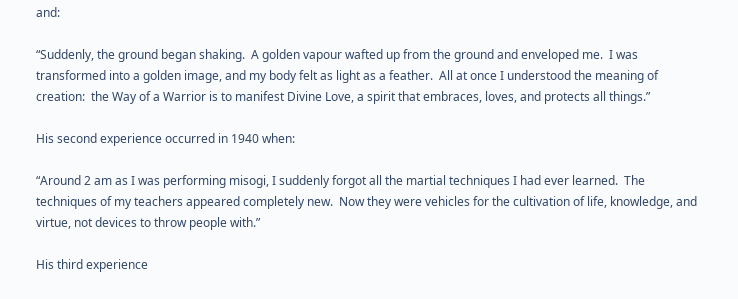and:

“Suddenly, the ground began shaking.  A golden vapour wafted up from the ground and enveloped me.  I was transformed into a golden image, and my body felt as light as a feather.  All at once I understood the meaning of creation:  the Way of a Warrior is to manifest Divine Love, a spirit that embraces, loves, and protects all things.”

His second experience occurred in 1940 when:

“Around 2 am as I was performing misogi, I suddenly forgot all the martial techniques I had ever learned.  The techniques of my teachers appeared completely new.  Now they were vehicles for the cultivation of life, knowledge, and virtue, not devices to throw people with.”

His third experience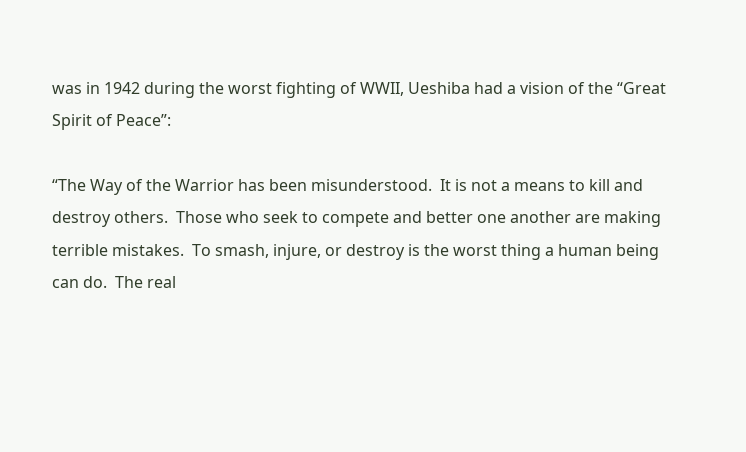was in 1942 during the worst fighting of WWII, Ueshiba had a vision of the “Great Spirit of Peace”:

“The Way of the Warrior has been misunderstood.  It is not a means to kill and destroy others.  Those who seek to compete and better one another are making terrible mistakes.  To smash, injure, or destroy is the worst thing a human being can do.  The real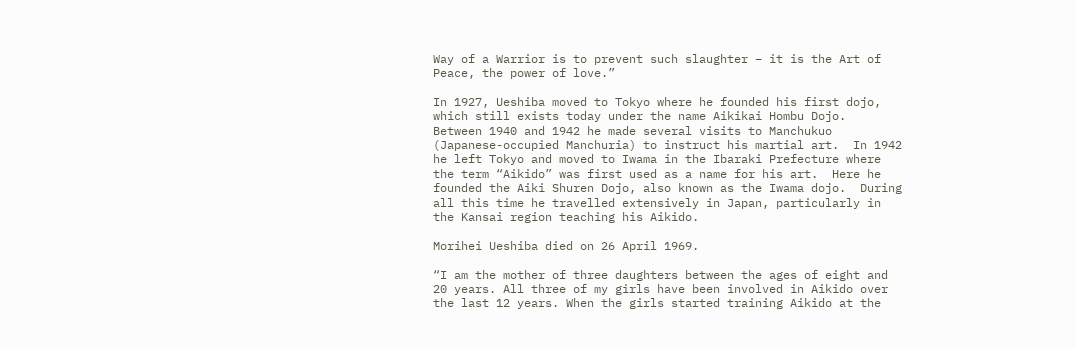Way of a Warrior is to prevent such slaughter – it is the Art of Peace, the power of love.”

In 1927, Ueshiba moved to Tokyo where he founded his first dojo, which still exists today under the name Aikikai Hombu Dojo.  Between 1940 and 1942 he made several visits to Manchukuo (Japanese-occupied Manchuria) to instruct his martial art.  In 1942 he left Tokyo and moved to Iwama in the Ibaraki Prefecture where the term “Aikido” was first used as a name for his art.  Here he founded the Aiki Shuren Dojo, also known as the Iwama dojo.  During all this time he travelled extensively in Japan, particularly in the Kansai region teaching his Aikido.

Morihei Ueshiba died on 26 April 1969.

“I am the mother of three daughters between the ages of eight and 20 years. All three of my girls have been involved in Aikido over the last 12 years. When the girls started training Aikido at the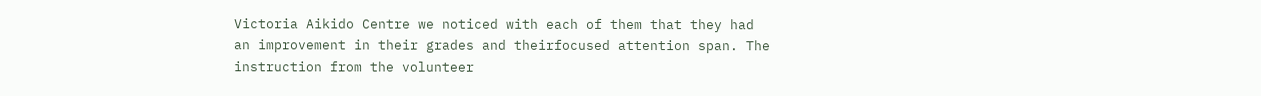Victoria Aikido Centre we noticed with each of them that they had an improvement in their grades and theirfocused attention span. The instruction from the volunteer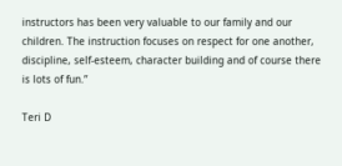instructors has been very valuable to our family and our children. The instruction focuses on respect for one another, discipline, self-esteem, character building and of course there is lots of fun.”

Teri D